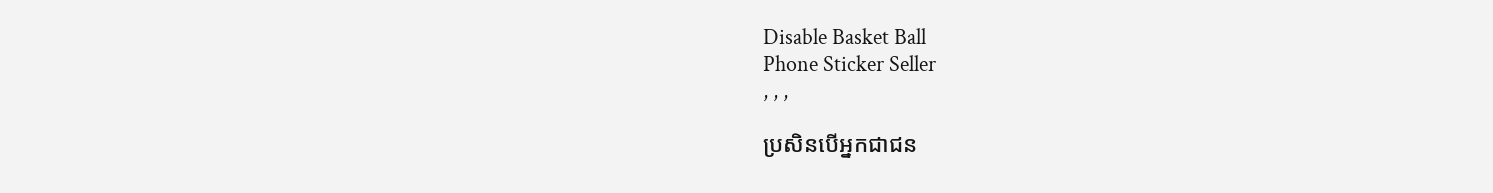Disable Basket Ball
Phone Sticker Seller
, , ,

ប្រសិនបើអ្នកជាជន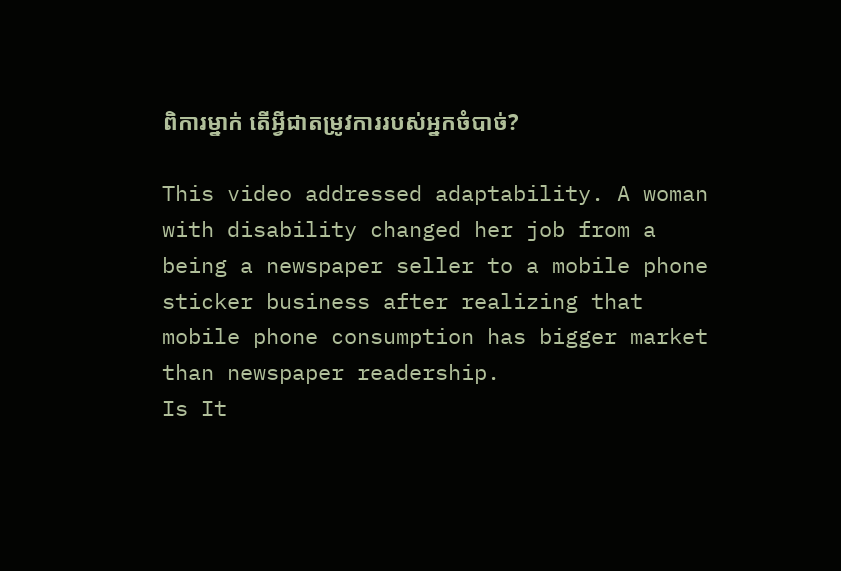ពិការម្នាក់ តើអ្វីជាតម្រូវការរបស់អ្នកចំបាច់?

This video addressed adaptability. A woman with disability changed her job from a being a newspaper seller to a mobile phone sticker business after realizing that mobile phone consumption has bigger market than newspaper readership.
Is It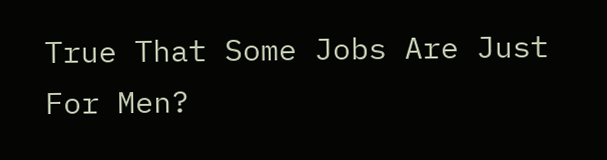True That Some Jobs Are Just For Men?